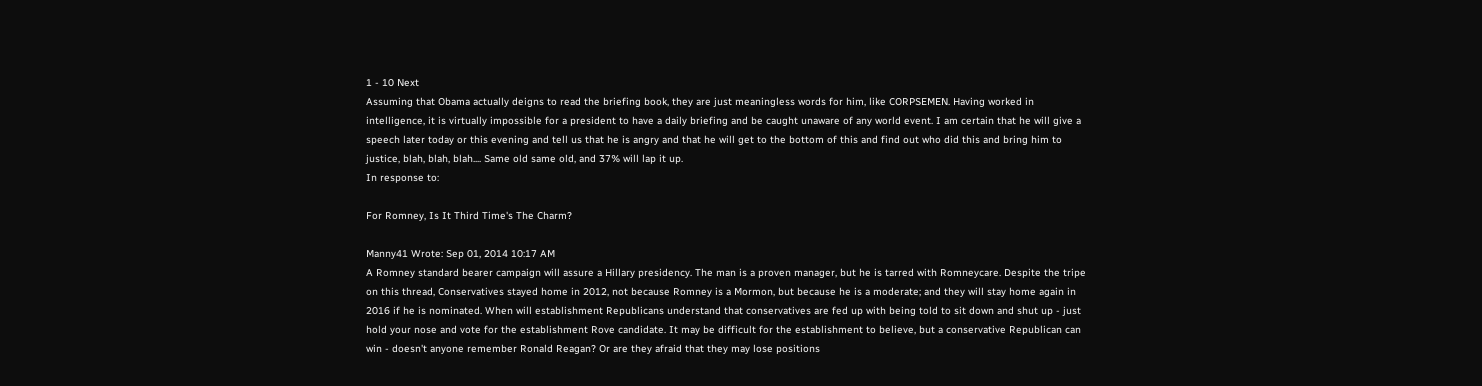1 - 10 Next
Assuming that Obama actually deigns to read the briefing book, they are just meaningless words for him, like CORPSEMEN. Having worked in intelligence, it is virtually impossible for a president to have a daily briefing and be caught unaware of any world event. I am certain that he will give a speech later today or this evening and tell us that he is angry and that he will get to the bottom of this and find out who did this and bring him to justice, blah, blah, blah.... Same old same old, and 37% will lap it up.
In response to:

For Romney, Is It Third Time's The Charm?

Manny41 Wrote: Sep 01, 2014 10:17 AM
A Romney standard bearer campaign will assure a Hillary presidency. The man is a proven manager, but he is tarred with Romneycare. Despite the tripe on this thread, Conservatives stayed home in 2012, not because Romney is a Mormon, but because he is a moderate; and they will stay home again in 2016 if he is nominated. When will establishment Republicans understand that conservatives are fed up with being told to sit down and shut up - just hold your nose and vote for the establishment Rove candidate. It may be difficult for the establishment to believe, but a conservative Republican can win - doesn't anyone remember Ronald Reagan? Or are they afraid that they may lose positions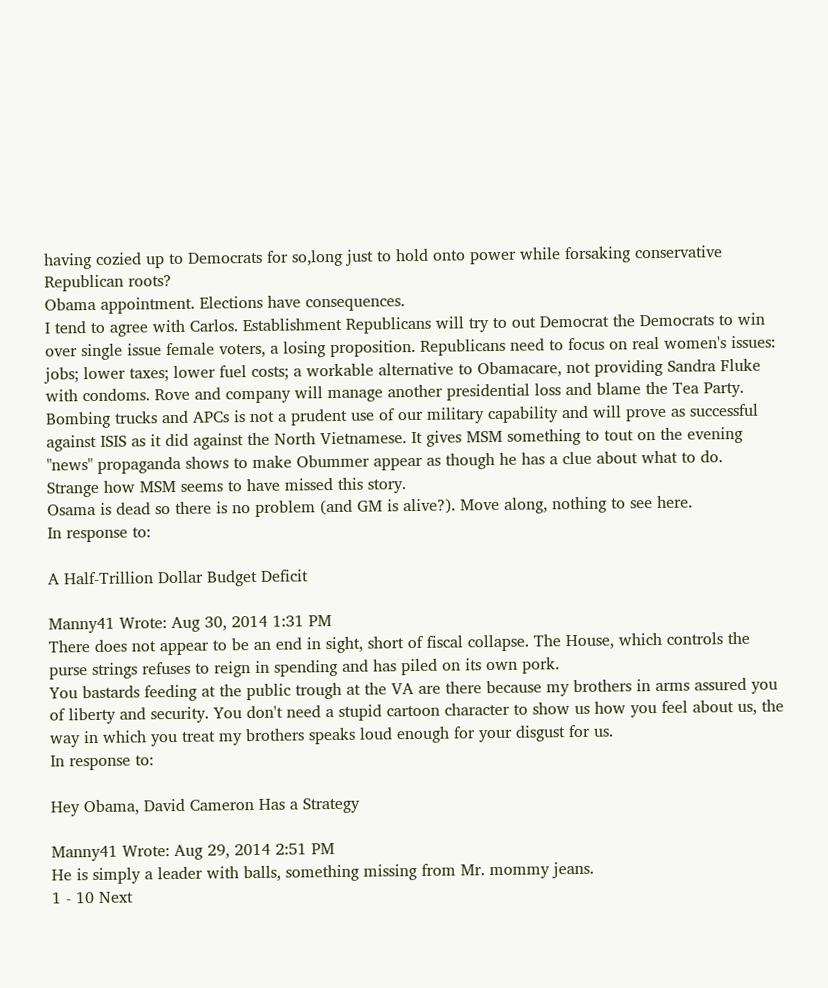having cozied up to Democrats for so,long just to hold onto power while forsaking conservative Republican roots?
Obama appointment. Elections have consequences.
I tend to agree with Carlos. Establishment Republicans will try to out Democrat the Democrats to win over single issue female voters, a losing proposition. Republicans need to focus on real women's issues: jobs; lower taxes; lower fuel costs; a workable alternative to Obamacare, not providing Sandra Fluke with condoms. Rove and company will manage another presidential loss and blame the Tea Party.
Bombing trucks and APCs is not a prudent use of our military capability and will prove as successful against ISIS as it did against the North Vietnamese. It gives MSM something to tout on the evening "news" propaganda shows to make Obummer appear as though he has a clue about what to do.
Strange how MSM seems to have missed this story.
Osama is dead so there is no problem (and GM is alive?). Move along, nothing to see here.
In response to:

A Half-Trillion Dollar Budget Deficit

Manny41 Wrote: Aug 30, 2014 1:31 PM
There does not appear to be an end in sight, short of fiscal collapse. The House, which controls the purse strings refuses to reign in spending and has piled on its own pork.
You bastards feeding at the public trough at the VA are there because my brothers in arms assured you of liberty and security. You don't need a stupid cartoon character to show us how you feel about us, the way in which you treat my brothers speaks loud enough for your disgust for us.
In response to:

Hey Obama, David Cameron Has a Strategy

Manny41 Wrote: Aug 29, 2014 2:51 PM
He is simply a leader with balls, something missing from Mr. mommy jeans.
1 - 10 Next